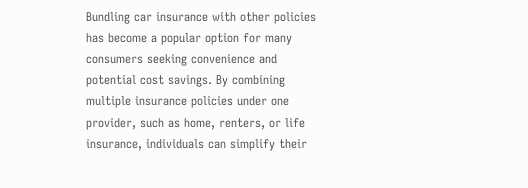Bundling car insurance with other policies has become a popular option for many consumers seeking convenience and potential cost savings. By combining multiple insurance policies under one provider, such as home, renters, or life insurance, individuals can simplify their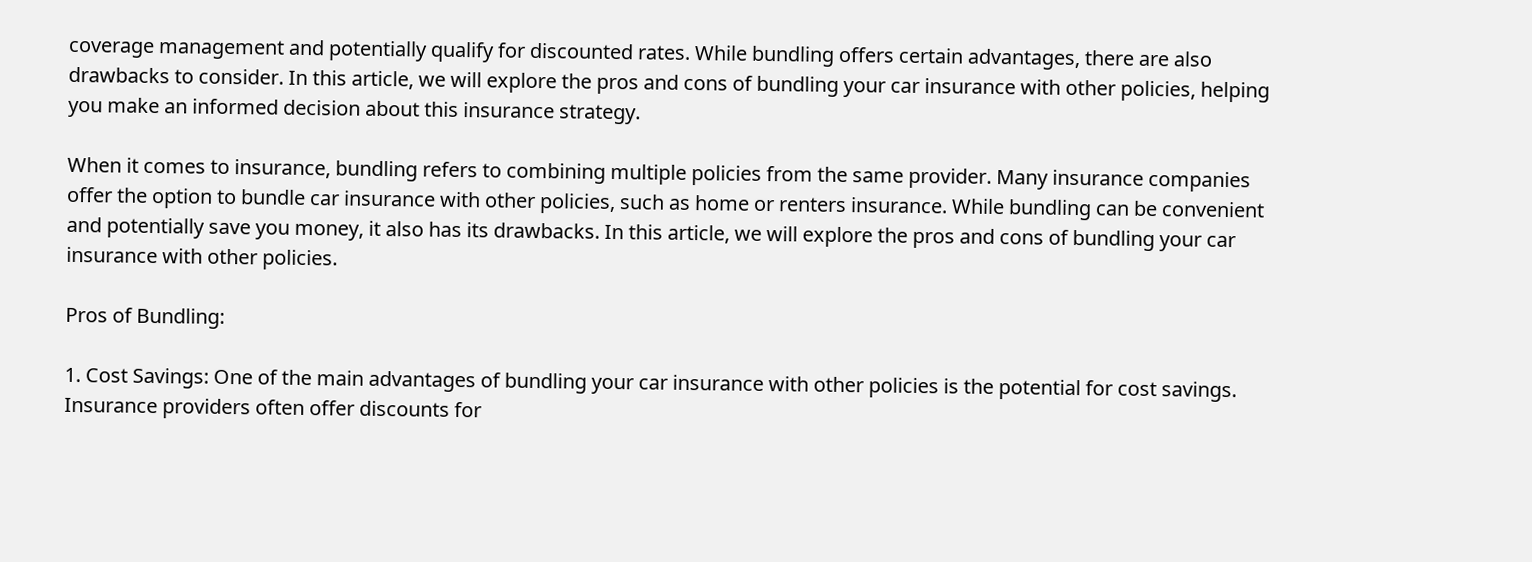coverage management and potentially qualify for discounted rates. While bundling offers certain advantages, there are also drawbacks to consider. In this article, we will explore the pros and cons of bundling your car insurance with other policies, helping you make an informed decision about this insurance strategy.

When it comes to insurance, bundling refers to combining multiple policies from the same provider. Many insurance companies offer the option to bundle car insurance with other policies, such as home or renters insurance. While bundling can be convenient and potentially save you money, it also has its drawbacks. In this article, we will explore the pros and cons of bundling your car insurance with other policies.

Pros of Bundling:

1. Cost Savings: One of the main advantages of bundling your car insurance with other policies is the potential for cost savings. Insurance providers often offer discounts for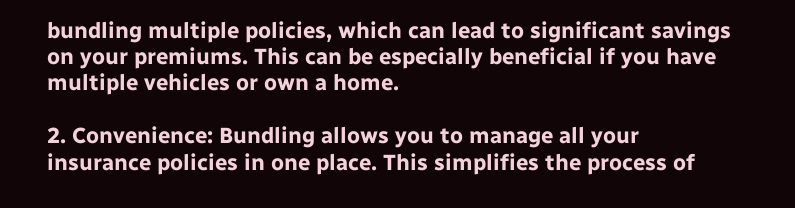bundling multiple policies, which can lead to significant savings on your premiums. This can be especially beneficial if you have multiple vehicles or own a home.

2. Convenience: Bundling allows you to manage all your insurance policies in one place. This simplifies the process of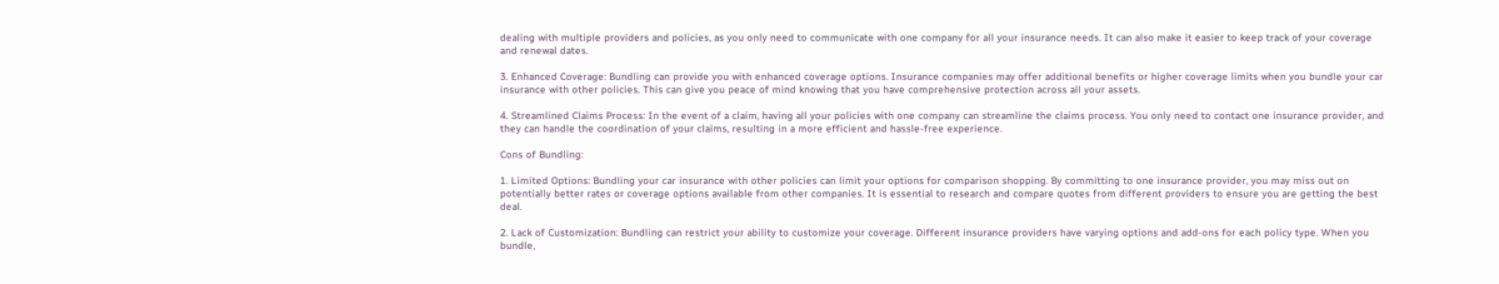dealing with multiple providers and policies, as you only need to communicate with one company for all your insurance needs. It can also make it easier to keep track of your coverage and renewal dates.

3. Enhanced Coverage: Bundling can provide you with enhanced coverage options. Insurance companies may offer additional benefits or higher coverage limits when you bundle your car insurance with other policies. This can give you peace of mind knowing that you have comprehensive protection across all your assets.

4. Streamlined Claims Process: In the event of a claim, having all your policies with one company can streamline the claims process. You only need to contact one insurance provider, and they can handle the coordination of your claims, resulting in a more efficient and hassle-free experience.

Cons of Bundling:

1. Limited Options: Bundling your car insurance with other policies can limit your options for comparison shopping. By committing to one insurance provider, you may miss out on potentially better rates or coverage options available from other companies. It is essential to research and compare quotes from different providers to ensure you are getting the best deal.

2. Lack of Customization: Bundling can restrict your ability to customize your coverage. Different insurance providers have varying options and add-ons for each policy type. When you bundle,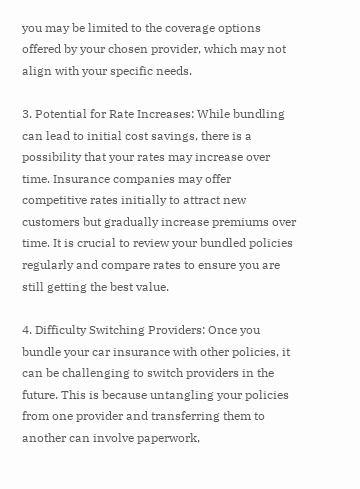you may be limited to the coverage options offered by your chosen provider, which may not align with your specific needs.

3. Potential for Rate Increases: While bundling can lead to initial cost savings, there is a possibility that your rates may increase over time. Insurance companies may offer competitive rates initially to attract new customers but gradually increase premiums over time. It is crucial to review your bundled policies regularly and compare rates to ensure you are still getting the best value.

4. Difficulty Switching Providers: Once you bundle your car insurance with other policies, it can be challenging to switch providers in the future. This is because untangling your policies from one provider and transferring them to another can involve paperwork,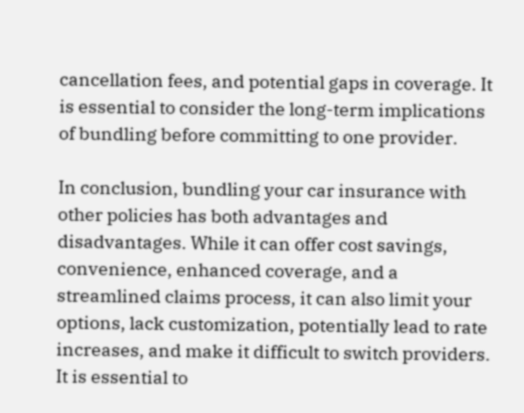cancellation fees, and potential gaps in coverage. It is essential to consider the long-term implications of bundling before committing to one provider.

In conclusion, bundling your car insurance with other policies has both advantages and disadvantages. While it can offer cost savings, convenience, enhanced coverage, and a streamlined claims process, it can also limit your options, lack customization, potentially lead to rate increases, and make it difficult to switch providers. It is essential to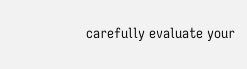carefully evaluate your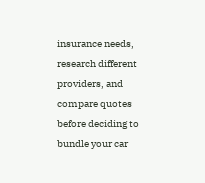insurance needs, research different providers, and compare quotes before deciding to bundle your car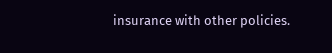insurance with other policies.